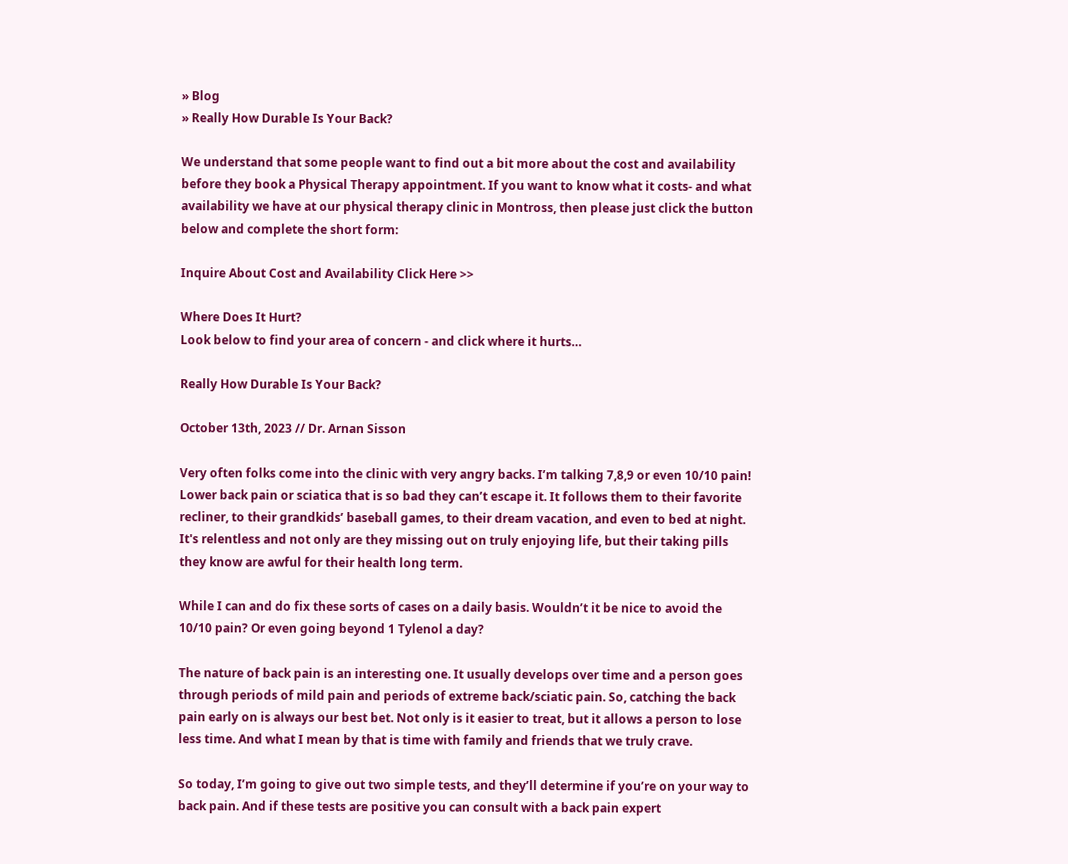» Blog
» Really How Durable Is Your Back?

We understand that some people want to find out a bit more about the cost and availability before they book a Physical Therapy appointment. If you want to know what it costs- and what availability we have at our physical therapy clinic in Montross, then please just click the button below and complete the short form:

Inquire About Cost and Availability Click Here >>

Where Does It Hurt?
Look below to find your area of concern - and click where it hurts…

Really How Durable Is Your Back?

October 13th, 2023 // Dr. Arnan Sisson

Very often folks come into the clinic with very angry backs. I’m talking 7,8,9 or even 10/10 pain! Lower back pain or sciatica that is so bad they can’t escape it. It follows them to their favorite recliner, to their grandkids’ baseball games, to their dream vacation, and even to bed at night. It's relentless and not only are they missing out on truly enjoying life, but their taking pills they know are awful for their health long term.

While I can and do fix these sorts of cases on a daily basis. Wouldn’t it be nice to avoid the 10/10 pain? Or even going beyond 1 Tylenol a day?

The nature of back pain is an interesting one. It usually develops over time and a person goes through periods of mild pain and periods of extreme back/sciatic pain. So, catching the back pain early on is always our best bet. Not only is it easier to treat, but it allows a person to lose less time. And what I mean by that is time with family and friends that we truly crave.

So today, I’m going to give out two simple tests, and they’ll determine if you’re on your way to back pain. And if these tests are positive you can consult with a back pain expert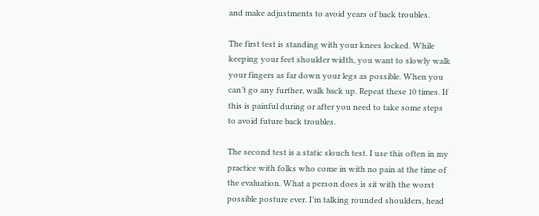and make adjustments to avoid years of back troubles.

The first test is standing with your knees locked. While keeping your feet shoulder width, you want to slowly walk your fingers as far down your legs as possible. When you can’t go any further, walk back up. Repeat these 10 times. If this is painful during or after you need to take some steps to avoid future back troubles.

The second test is a static slouch test. I use this often in my practice with folks who come in with no pain at the time of the evaluation. What a person does is sit with the worst possible posture ever. I’m talking rounded shoulders, head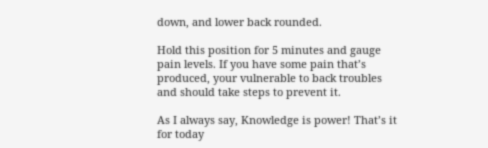down, and lower back rounded.

Hold this position for 5 minutes and gauge pain levels. If you have some pain that’s produced, your vulnerable to back troubles and should take steps to prevent it.

As I always say, Knowledge is power! That’s it for today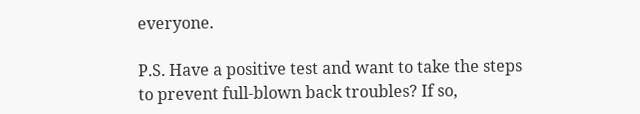everyone.

P.S. Have a positive test and want to take the steps to prevent full-blown back troubles? If so,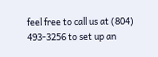feel free to call us at (804) 493-3256 to set up an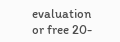evaluation or free 20-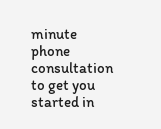minute phone consultation to get you started in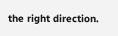the right direction.